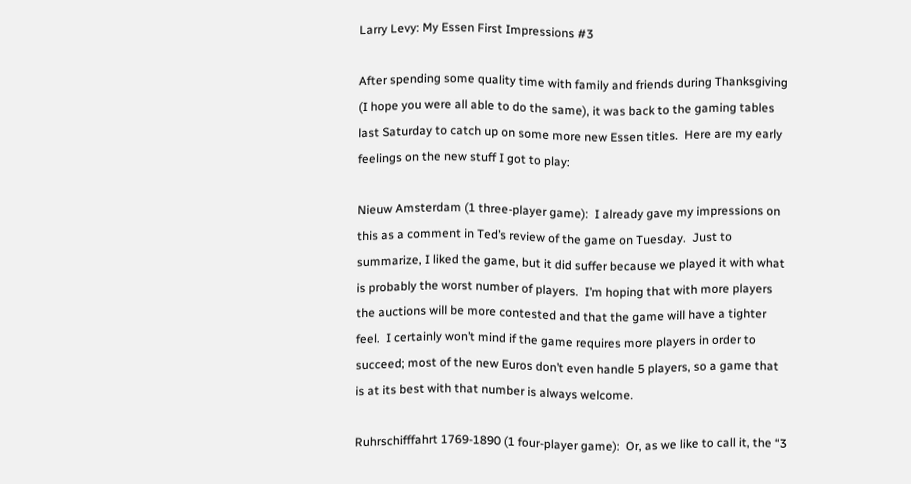Larry Levy: My Essen First Impressions #3

After spending some quality time with family and friends during Thanksgiving (I hope you were all able to do the same), it was back to the gaming tables last Saturday to catch up on some more new Essen titles.  Here are my early feelings on the new stuff I got to play:

Nieuw Amsterdam (1 three-player game):  I already gave my impressions on this as a comment in Ted’s review of the game on Tuesday.  Just to summarize, I liked the game, but it did suffer because we played it with what is probably the worst number of players.  I’m hoping that with more players the auctions will be more contested and that the game will have a tighter feel.  I certainly won’t mind if the game requires more players in order to succeed; most of the new Euros don’t even handle 5 players, so a game that is at its best with that number is always welcome.

Ruhrschifffahrt 1769-1890 (1 four-player game):  Or, as we like to call it, the “3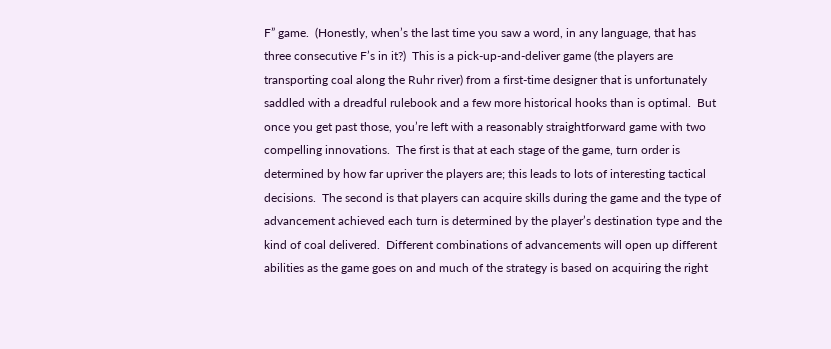F” game.  (Honestly, when’s the last time you saw a word, in any language, that has three consecutive F’s in it?)  This is a pick-up-and-deliver game (the players are transporting coal along the Ruhr river) from a first-time designer that is unfortunately saddled with a dreadful rulebook and a few more historical hooks than is optimal.  But once you get past those, you’re left with a reasonably straightforward game with two compelling innovations.  The first is that at each stage of the game, turn order is determined by how far upriver the players are; this leads to lots of interesting tactical decisions.  The second is that players can acquire skills during the game and the type of advancement achieved each turn is determined by the player’s destination type and the kind of coal delivered.  Different combinations of advancements will open up different abilities as the game goes on and much of the strategy is based on acquiring the right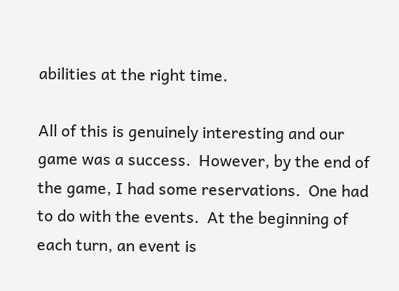abilities at the right time.

All of this is genuinely interesting and our game was a success.  However, by the end of the game, I had some reservations.  One had to do with the events.  At the beginning of each turn, an event is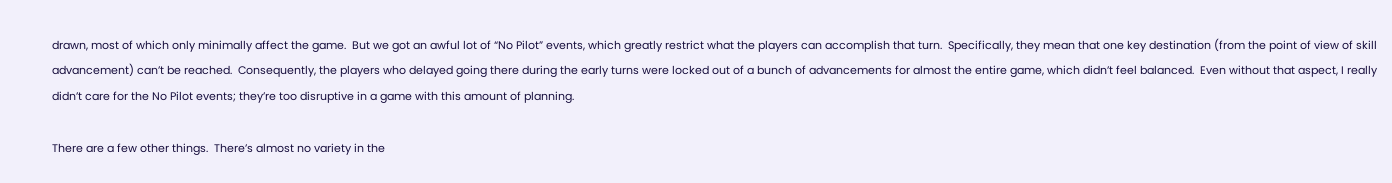drawn, most of which only minimally affect the game.  But we got an awful lot of “No Pilot” events, which greatly restrict what the players can accomplish that turn.  Specifically, they mean that one key destination (from the point of view of skill advancement) can’t be reached.  Consequently, the players who delayed going there during the early turns were locked out of a bunch of advancements for almost the entire game, which didn’t feel balanced.  Even without that aspect, I really didn’t care for the No Pilot events; they’re too disruptive in a game with this amount of planning.

There are a few other things.  There’s almost no variety in the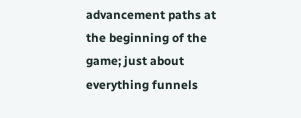advancement paths at the beginning of the game; just about everything funnels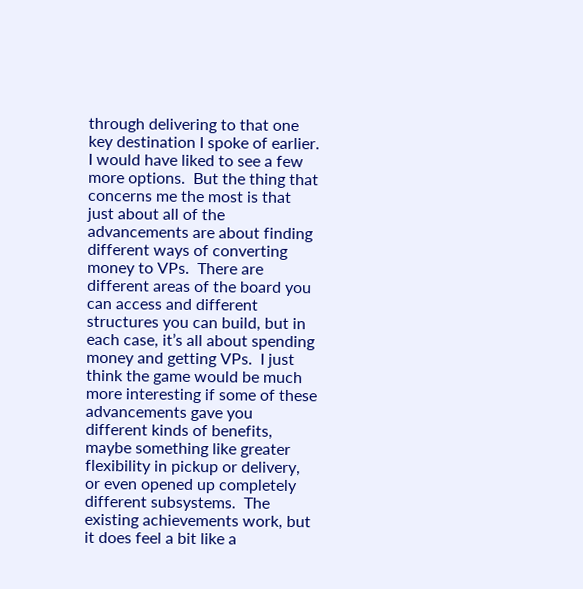through delivering to that one key destination I spoke of earlier.  I would have liked to see a few more options.  But the thing that concerns me the most is that just about all of the advancements are about finding different ways of converting money to VPs.  There are different areas of the board you can access and different structures you can build, but in each case, it’s all about spending money and getting VPs.  I just think the game would be much more interesting if some of these advancements gave you different kinds of benefits, maybe something like greater flexibility in pickup or delivery, or even opened up completely different subsystems.  The existing achievements work, but it does feel a bit like a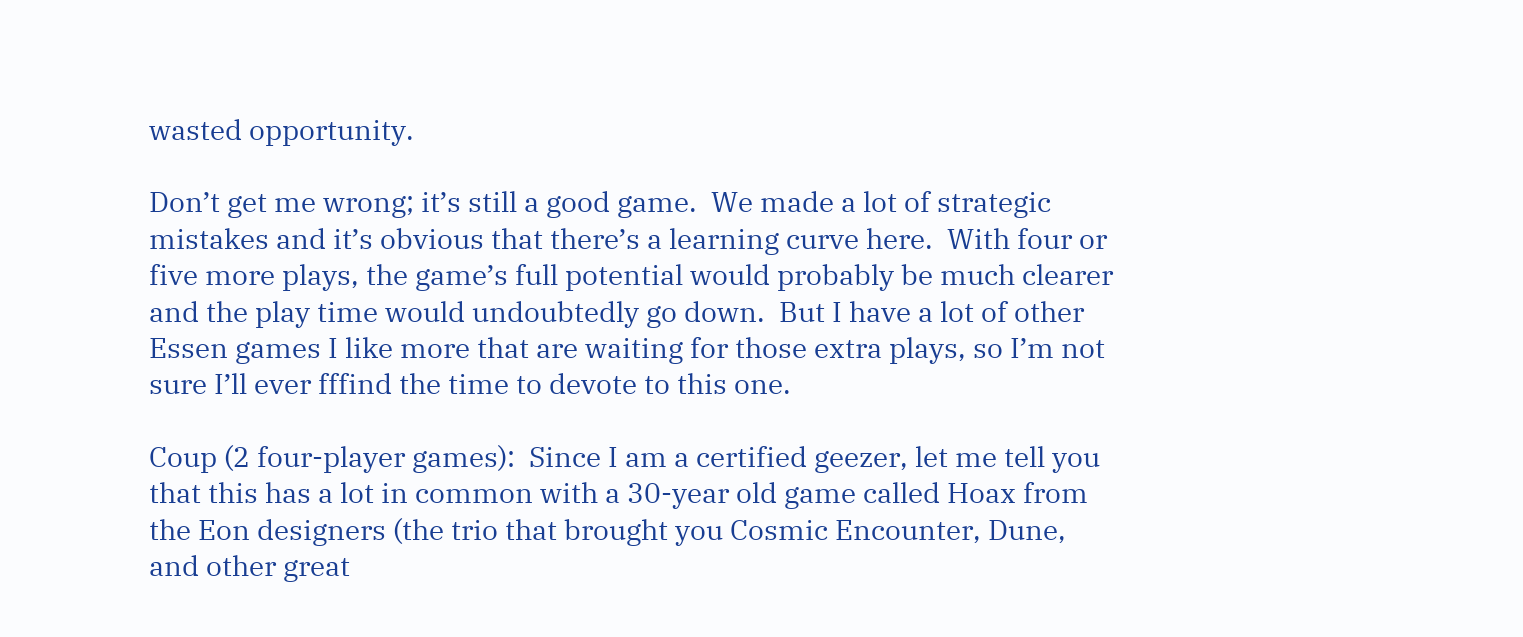wasted opportunity.

Don’t get me wrong; it’s still a good game.  We made a lot of strategic mistakes and it’s obvious that there’s a learning curve here.  With four or five more plays, the game’s full potential would probably be much clearer and the play time would undoubtedly go down.  But I have a lot of other Essen games I like more that are waiting for those extra plays, so I’m not sure I’ll ever fffind the time to devote to this one.

Coup (2 four-player games):  Since I am a certified geezer, let me tell you that this has a lot in common with a 30-year old game called Hoax from the Eon designers (the trio that brought you Cosmic Encounter, Dune, and other great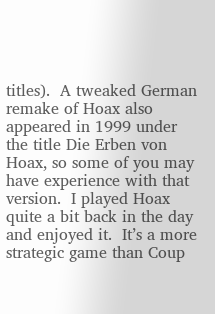titles).  A tweaked German remake of Hoax also appeared in 1999 under the title Die Erben von Hoax, so some of you may have experience with that version.  I played Hoax quite a bit back in the day and enjoyed it.  It’s a more strategic game than Coup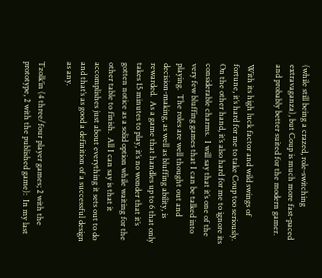(while still being a crazed, role-switching extravaganza), but Coup is much more fast-paced and probably better suited for the modern gamer.

With its high luck factor and wild swings of fortune, it’s hard for me to take Coup too seriously.  On the other hand, it’s also hard for me to ignore its considerable charms.  I will say that it’s one of the very few bluffing games that I can be talked into playing.  The roles are well thought out and decision-making, as well as bluffing ability, is rewarded.  As a game that handles up to 6 that only takes 15 minutes to play, it’s no wonder that it’s gotten notice as a solid option while waiting for the other table to finish.  All I can say is that it accomplishes just about everything it sets out to do and that’s as good a definition of a successful design as any.

Tzolk’in (4 three/four player games; 2 with the prototype, 2 with the published game):  In my last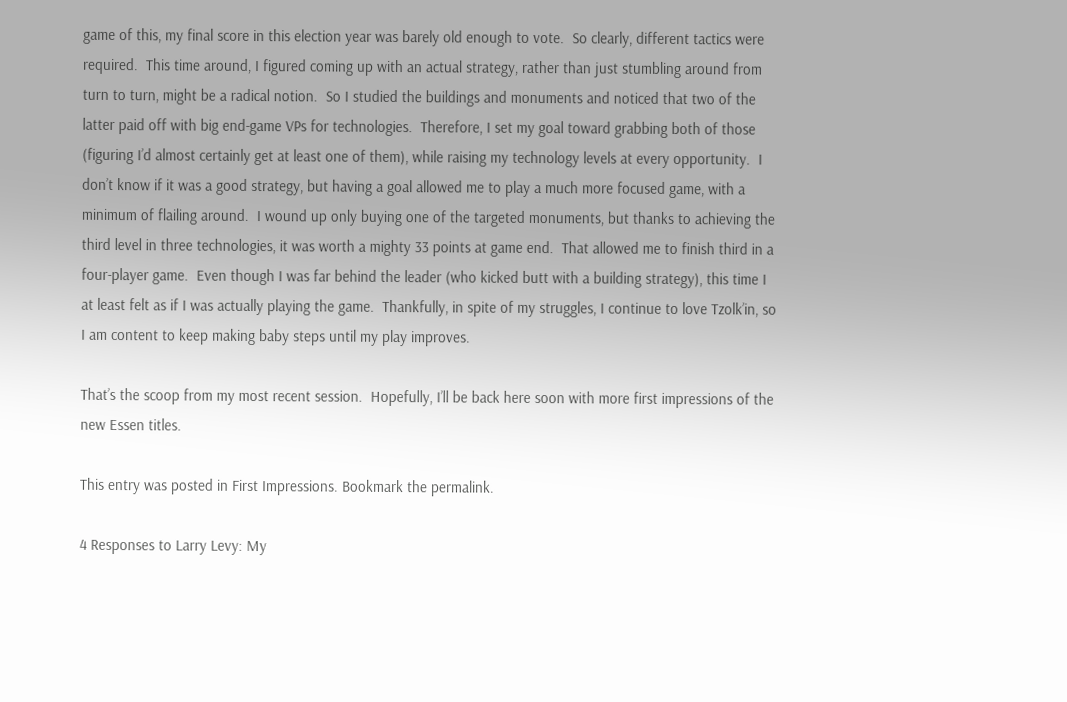game of this, my final score in this election year was barely old enough to vote.  So clearly, different tactics were required.  This time around, I figured coming up with an actual strategy, rather than just stumbling around from turn to turn, might be a radical notion.  So I studied the buildings and monuments and noticed that two of the latter paid off with big end-game VPs for technologies.  Therefore, I set my goal toward grabbing both of those (figuring I’d almost certainly get at least one of them), while raising my technology levels at every opportunity.  I don’t know if it was a good strategy, but having a goal allowed me to play a much more focused game, with a minimum of flailing around.  I wound up only buying one of the targeted monuments, but thanks to achieving the third level in three technologies, it was worth a mighty 33 points at game end.  That allowed me to finish third in a four-player game.  Even though I was far behind the leader (who kicked butt with a building strategy), this time I at least felt as if I was actually playing the game.  Thankfully, in spite of my struggles, I continue to love Tzolk’in, so I am content to keep making baby steps until my play improves.

That’s the scoop from my most recent session.  Hopefully, I’ll be back here soon with more first impressions of the new Essen titles.

This entry was posted in First Impressions. Bookmark the permalink.

4 Responses to Larry Levy: My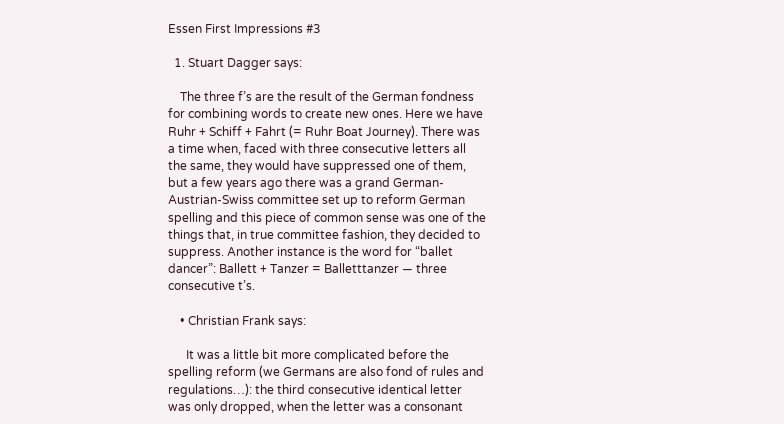Essen First Impressions #3

  1. Stuart Dagger says:

    The three f’s are the result of the German fondness for combining words to create new ones. Here we have Ruhr + Schiff + Fahrt (= Ruhr Boat Journey). There was a time when, faced with three consecutive letters all the same, they would have suppressed one of them, but a few years ago there was a grand German-Austrian-Swiss committee set up to reform German spelling and this piece of common sense was one of the things that, in true committee fashion, they decided to suppress. Another instance is the word for “ballet dancer”: Ballett + Tanzer = Balletttanzer — three consecutive t’s.

    • Christian Frank says:

      It was a little bit more complicated before the spelling reform (we Germans are also fond of rules and regulations…): the third consecutive identical letter was only dropped, when the letter was a consonant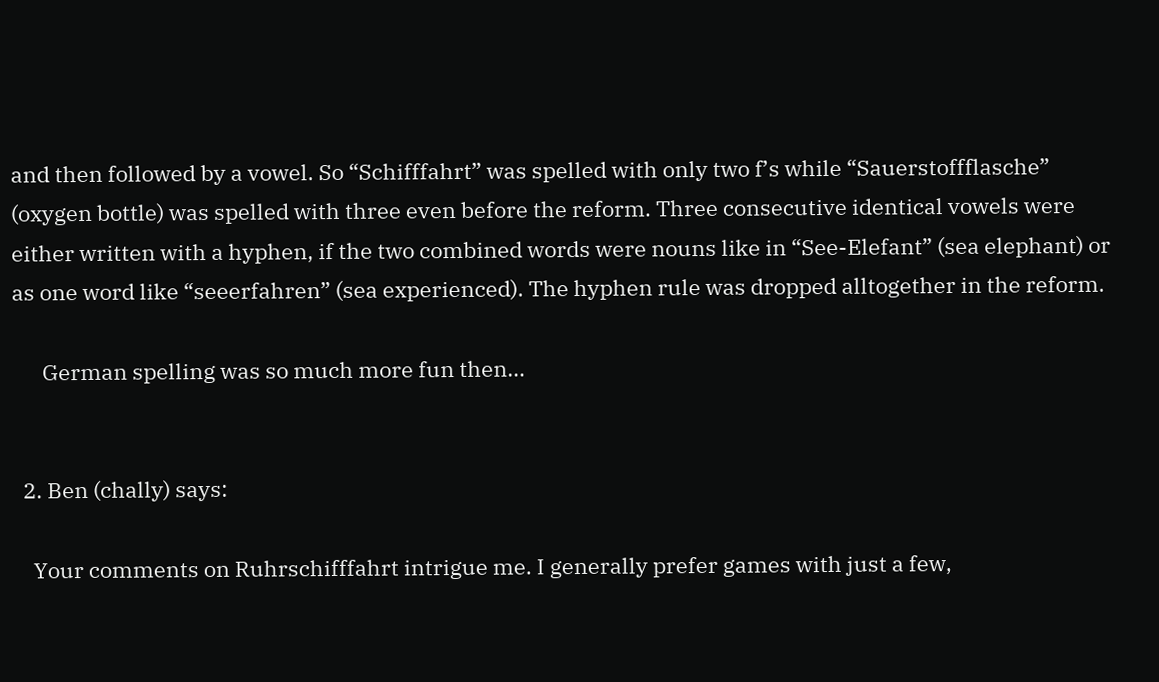and then followed by a vowel. So “Schifffahrt” was spelled with only two f’s while “Sauerstoffflasche” (oxygen bottle) was spelled with three even before the reform. Three consecutive identical vowels were either written with a hyphen, if the two combined words were nouns like in “See-Elefant” (sea elephant) or as one word like “seeerfahren” (sea experienced). The hyphen rule was dropped alltogether in the reform.

      German spelling was so much more fun then…


  2. Ben (chally) says:

    Your comments on Ruhrschifffahrt intrigue me. I generally prefer games with just a few,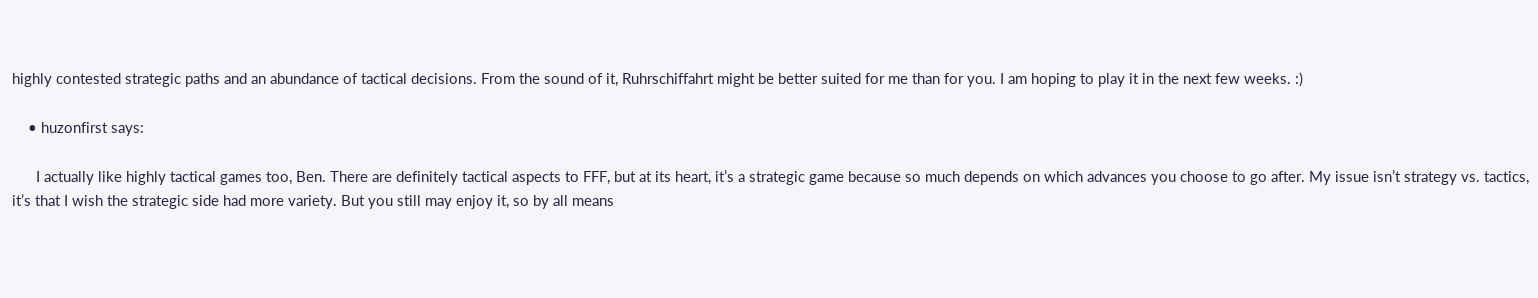highly contested strategic paths and an abundance of tactical decisions. From the sound of it, Ruhrschiffahrt might be better suited for me than for you. I am hoping to play it in the next few weeks. :)

    • huzonfirst says:

      I actually like highly tactical games too, Ben. There are definitely tactical aspects to FFF, but at its heart, it’s a strategic game because so much depends on which advances you choose to go after. My issue isn’t strategy vs. tactics, it’s that I wish the strategic side had more variety. But you still may enjoy it, so by all means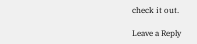check it out.

Leave a Reply